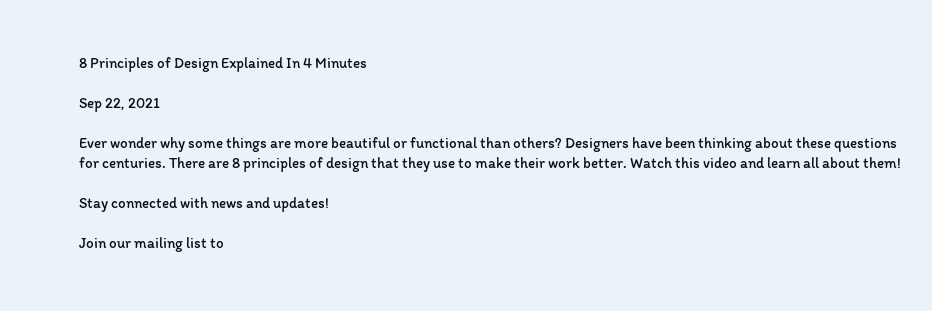8 Principles of Design Explained In 4 Minutes

Sep 22, 2021

Ever wonder why some things are more beautiful or functional than others? Designers have been thinking about these questions for centuries. There are 8 principles of design that they use to make their work better. Watch this video and learn all about them!

Stay connected with news and updates!

Join our mailing list to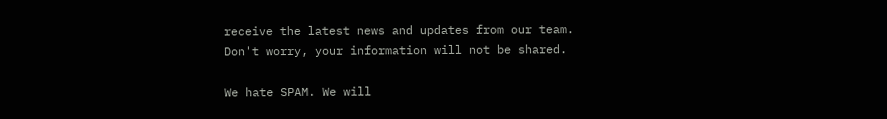receive the latest news and updates from our team.
Don't worry, your information will not be shared.

We hate SPAM. We will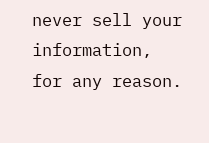never sell your information, for any reason.